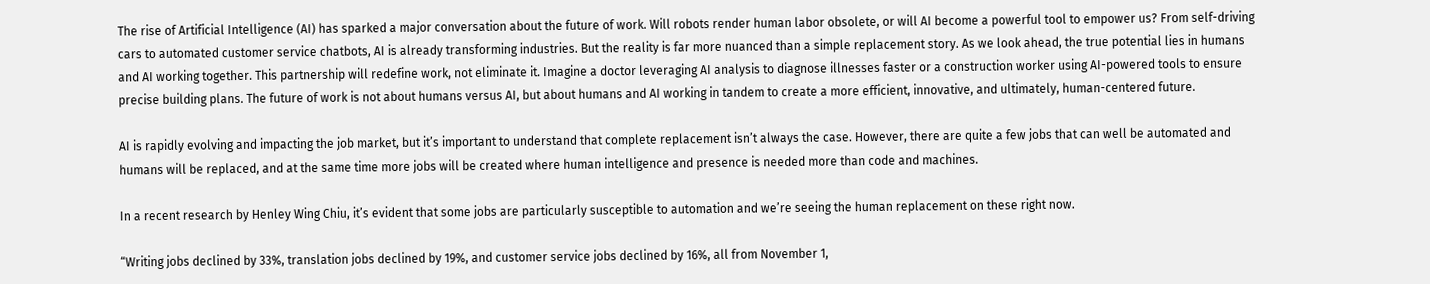The rise of Artificial Intelligence (AI) has sparked a major conversation about the future of work. Will robots render human labor obsolete, or will AI become a powerful tool to empower us? From self-driving cars to automated customer service chatbots, AI is already transforming industries. But the reality is far more nuanced than a simple replacement story. As we look ahead, the true potential lies in humans and AI working together. This partnership will redefine work, not eliminate it. Imagine a doctor leveraging AI analysis to diagnose illnesses faster or a construction worker using AI-powered tools to ensure precise building plans. The future of work is not about humans versus AI, but about humans and AI working in tandem to create a more efficient, innovative, and ultimately, human-centered future.

AI is rapidly evolving and impacting the job market, but it’s important to understand that complete replacement isn’t always the case. However, there are quite a few jobs that can well be automated and humans will be replaced, and at the same time more jobs will be created where human intelligence and presence is needed more than code and machines.

In a recent research by Henley Wing Chiu, it’s evident that some jobs are particularly susceptible to automation and we’re seeing the human replacement on these right now.

“Writing jobs declined by 33%, translation jobs declined by 19%, and customer service jobs declined by 16%, all from November 1,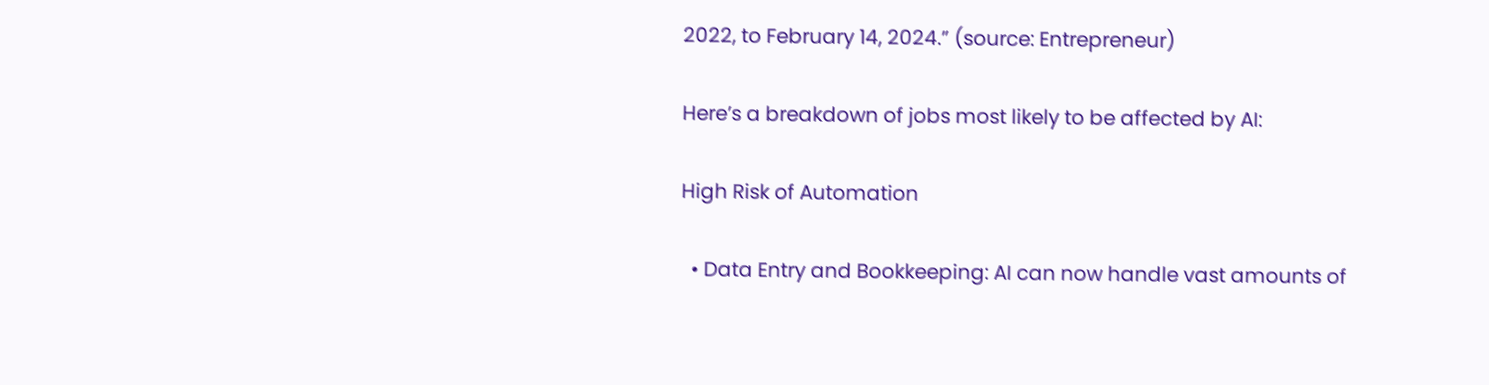2022, to February 14, 2024.” (source: Entrepreneur)

Here’s a breakdown of jobs most likely to be affected by AI:

High Risk of Automation

  • Data Entry and Bookkeeping: AI can now handle vast amounts of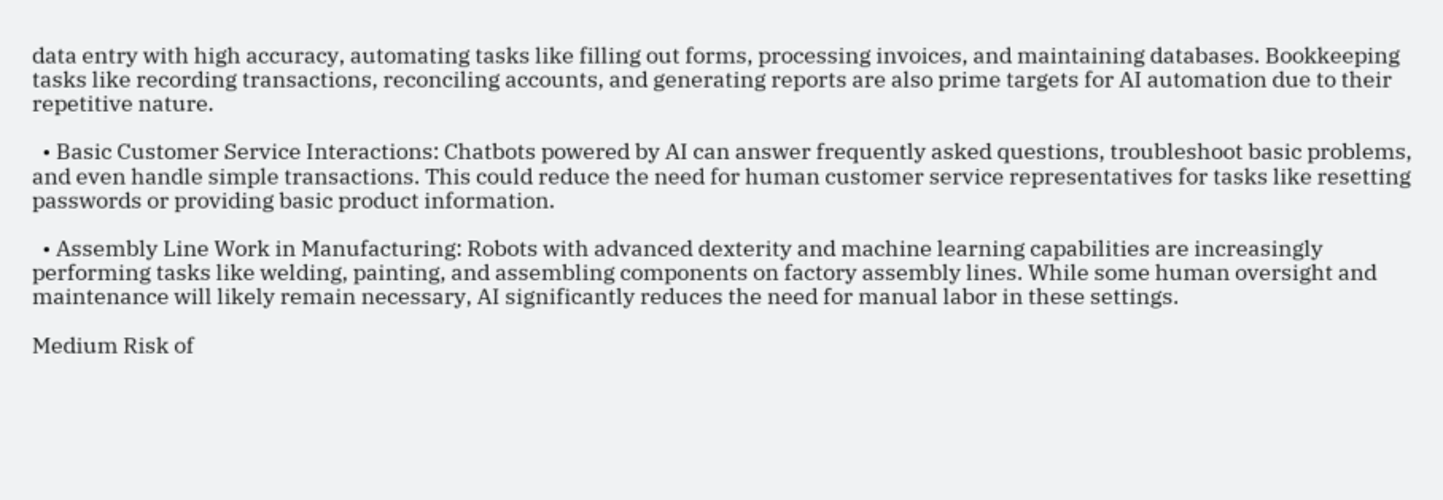data entry with high accuracy, automating tasks like filling out forms, processing invoices, and maintaining databases. Bookkeeping tasks like recording transactions, reconciling accounts, and generating reports are also prime targets for AI automation due to their repetitive nature.

  • Basic Customer Service Interactions: Chatbots powered by AI can answer frequently asked questions, troubleshoot basic problems, and even handle simple transactions. This could reduce the need for human customer service representatives for tasks like resetting passwords or providing basic product information.

  • Assembly Line Work in Manufacturing: Robots with advanced dexterity and machine learning capabilities are increasingly performing tasks like welding, painting, and assembling components on factory assembly lines. While some human oversight and maintenance will likely remain necessary, AI significantly reduces the need for manual labor in these settings.

Medium Risk of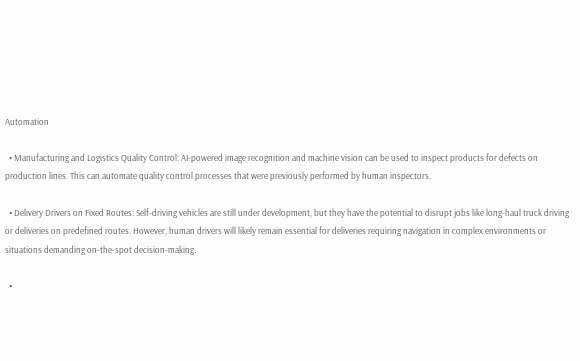Automation

  • Manufacturing and Logistics Quality Control: AI-powered image recognition and machine vision can be used to inspect products for defects on production lines. This can automate quality control processes that were previously performed by human inspectors.

  • Delivery Drivers on Fixed Routes: Self-driving vehicles are still under development, but they have the potential to disrupt jobs like long-haul truck driving or deliveries on predefined routes. However, human drivers will likely remain essential for deliveries requiring navigation in complex environments or situations demanding on-the-spot decision-making.

  •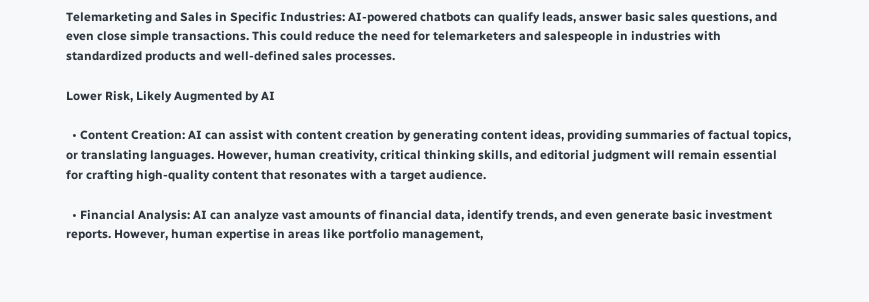Telemarketing and Sales in Specific Industries: AI-powered chatbots can qualify leads, answer basic sales questions, and even close simple transactions. This could reduce the need for telemarketers and salespeople in industries with standardized products and well-defined sales processes.

Lower Risk, Likely Augmented by AI

  • Content Creation: AI can assist with content creation by generating content ideas, providing summaries of factual topics, or translating languages. However, human creativity, critical thinking skills, and editorial judgment will remain essential for crafting high-quality content that resonates with a target audience.

  • Financial Analysis: AI can analyze vast amounts of financial data, identify trends, and even generate basic investment reports. However, human expertise in areas like portfolio management,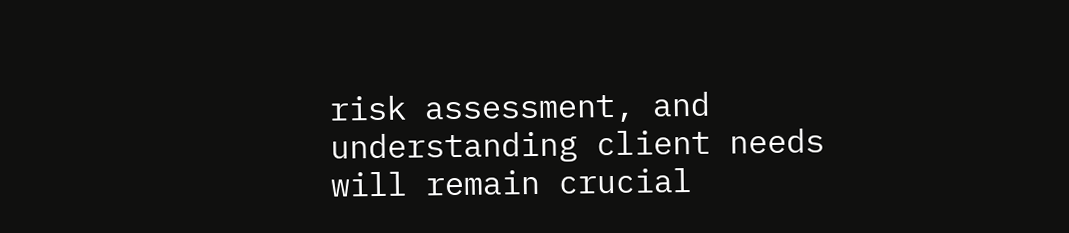risk assessment, and understanding client needs will remain crucial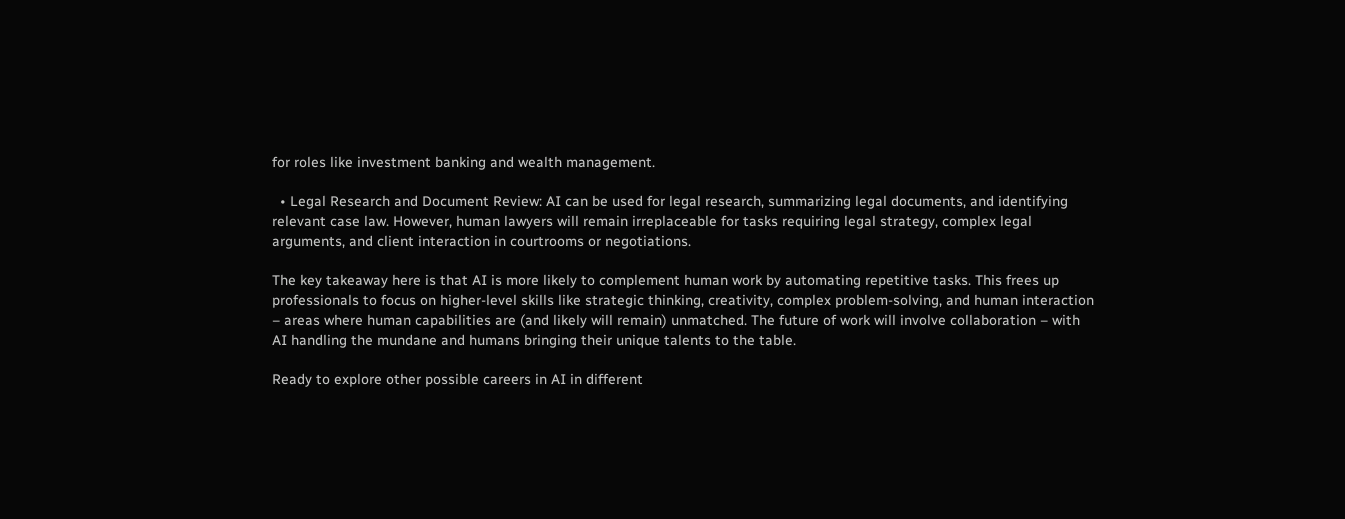for roles like investment banking and wealth management.

  • Legal Research and Document Review: AI can be used for legal research, summarizing legal documents, and identifying relevant case law. However, human lawyers will remain irreplaceable for tasks requiring legal strategy, complex legal arguments, and client interaction in courtrooms or negotiations.

The key takeaway here is that AI is more likely to complement human work by automating repetitive tasks. This frees up professionals to focus on higher-level skills like strategic thinking, creativity, complex problem-solving, and human interaction – areas where human capabilities are (and likely will remain) unmatched. The future of work will involve collaboration – with AI handling the mundane and humans bringing their unique talents to the table.

Ready to explore other possible careers in AI in different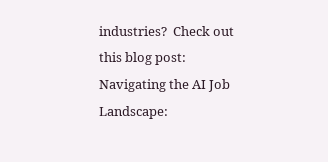industries?  Check out this blog post: Navigating the AI Job Landscape: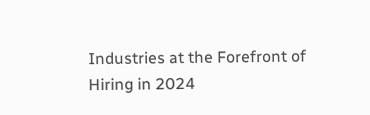Industries at the Forefront of Hiring in 2024